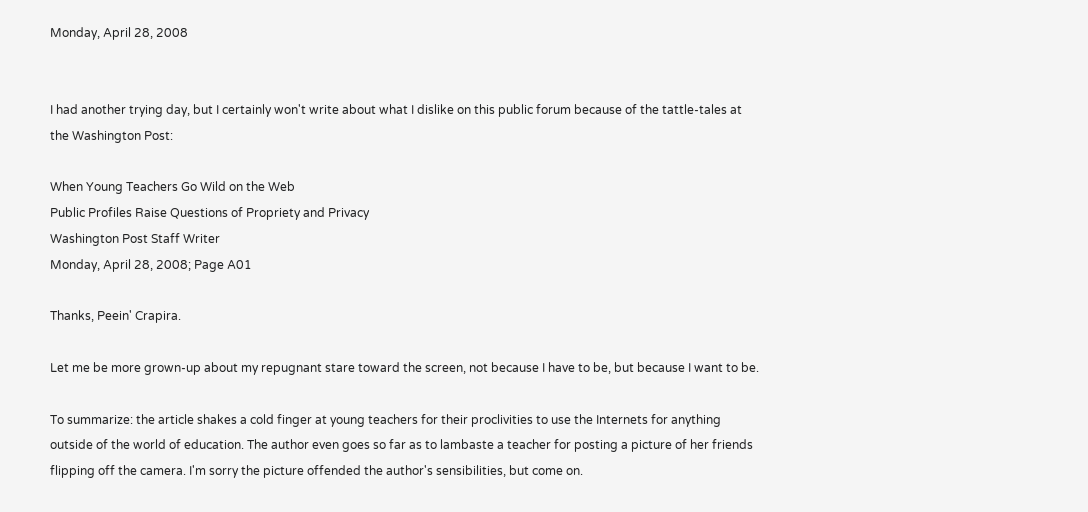Monday, April 28, 2008


I had another trying day, but I certainly won't write about what I dislike on this public forum because of the tattle-tales at the Washington Post:

When Young Teachers Go Wild on the Web
Public Profiles Raise Questions of Propriety and Privacy
Washington Post Staff Writer
Monday, April 28, 2008; Page A01

Thanks, Peein' Crapira.

Let me be more grown-up about my repugnant stare toward the screen, not because I have to be, but because I want to be.

To summarize: the article shakes a cold finger at young teachers for their proclivities to use the Internets for anything outside of the world of education. The author even goes so far as to lambaste a teacher for posting a picture of her friends flipping off the camera. I'm sorry the picture offended the author's sensibilities, but come on.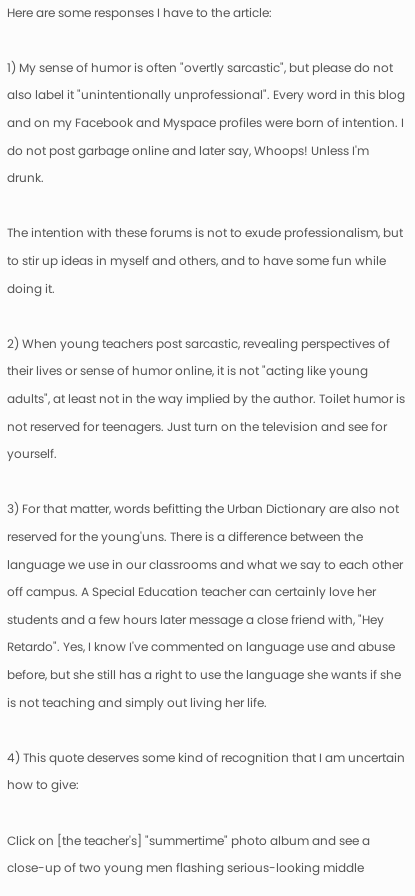Here are some responses I have to the article:

1) My sense of humor is often "overtly sarcastic", but please do not also label it "unintentionally unprofessional". Every word in this blog and on my Facebook and Myspace profiles were born of intention. I do not post garbage online and later say, Whoops! Unless I'm drunk.

The intention with these forums is not to exude professionalism, but to stir up ideas in myself and others, and to have some fun while doing it.

2) When young teachers post sarcastic, revealing perspectives of their lives or sense of humor online, it is not "acting like young adults", at least not in the way implied by the author. Toilet humor is not reserved for teenagers. Just turn on the television and see for yourself.

3) For that matter, words befitting the Urban Dictionary are also not reserved for the young'uns. There is a difference between the language we use in our classrooms and what we say to each other off campus. A Special Education teacher can certainly love her students and a few hours later message a close friend with, "Hey Retardo". Yes, I know I've commented on language use and abuse before, but she still has a right to use the language she wants if she is not teaching and simply out living her life.

4) This quote deserves some kind of recognition that I am uncertain how to give:

Click on [the teacher's] "summertime" photo album and see a close-up of two young men flashing serious-looking middle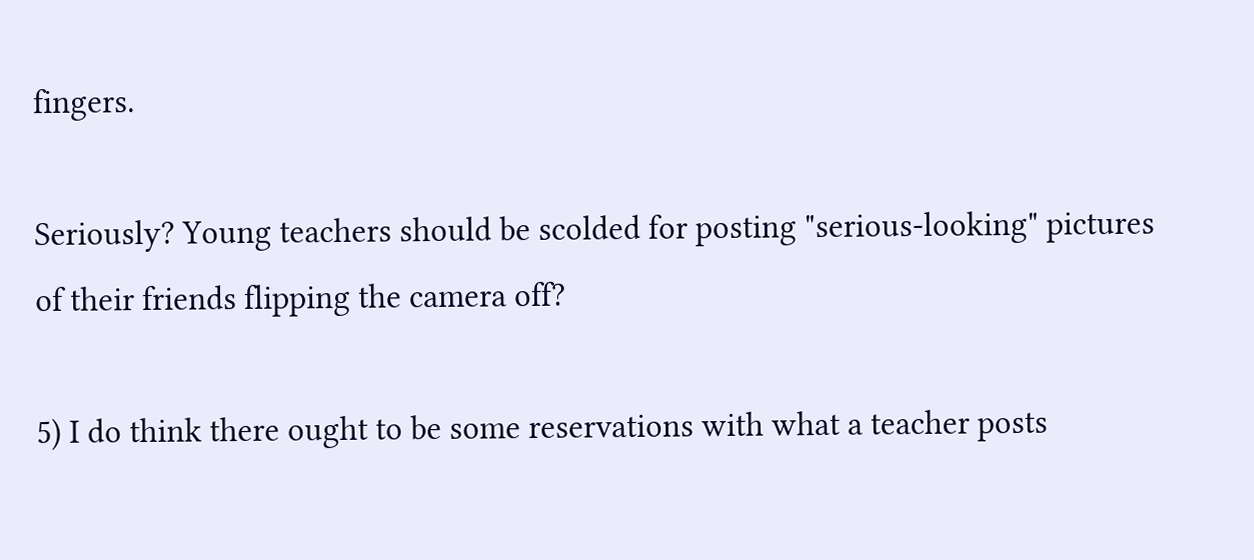fingers.

Seriously? Young teachers should be scolded for posting "serious-looking" pictures of their friends flipping the camera off?

5) I do think there ought to be some reservations with what a teacher posts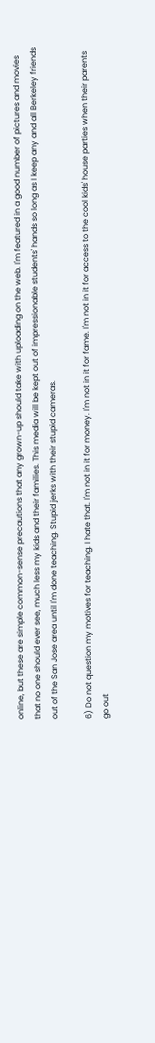online, but these are simple common-sense precautions that any grown-up should take with uploading on the web. I'm featured in a good number of pictures and movies that no one should ever see, much less my kids and their families. This media will be kept out of impressionable students' hands so long as I keep any and all Berkeley friends out of the San Jose area until I'm done teaching. Stupid jerks with their stupid cameras.

6) Do not question my motives for teaching. I hate that. I'm not in it for money. I'm not in it for fame. I'm not in it for access to the cool kids' house parties when their parents go out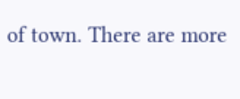of town. There are more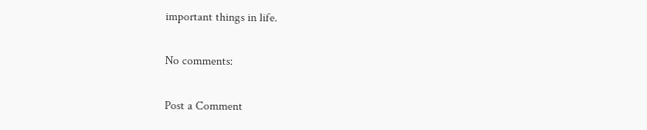important things in life.

No comments:

Post a Comment